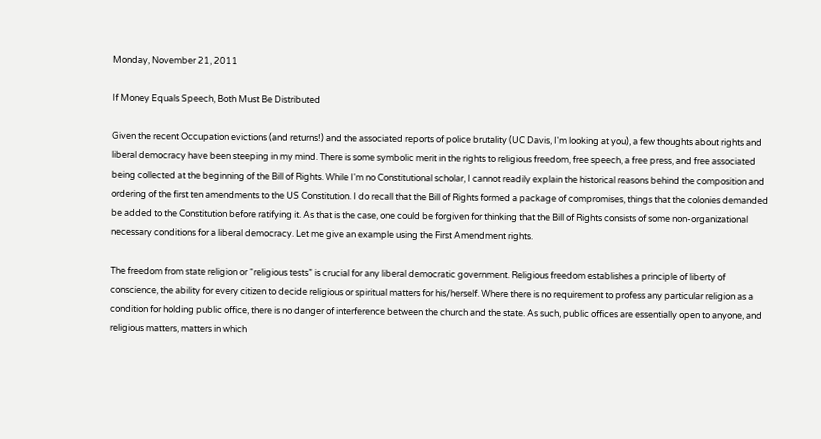Monday, November 21, 2011

If Money Equals Speech, Both Must Be Distributed

Given the recent Occupation evictions (and returns!) and the associated reports of police brutality (UC Davis, I'm looking at you), a few thoughts about rights and liberal democracy have been steeping in my mind. There is some symbolic merit in the rights to religious freedom, free speech, a free press, and free associated being collected at the beginning of the Bill of Rights. While I'm no Constitutional scholar, I cannot readily explain the historical reasons behind the composition and ordering of the first ten amendments to the US Constitution. I do recall that the Bill of Rights formed a package of compromises, things that the colonies demanded be added to the Constitution before ratifying it. As that is the case, one could be forgiven for thinking that the Bill of Rights consists of some non-organizational necessary conditions for a liberal democracy. Let me give an example using the First Amendment rights.

The freedom from state religion or “religious tests” is crucial for any liberal democratic government. Religious freedom establishes a principle of liberty of conscience, the ability for every citizen to decide religious or spiritual matters for his/herself. Where there is no requirement to profess any particular religion as a condition for holding public office, there is no danger of interference between the church and the state. As such, public offices are essentially open to anyone, and religious matters, matters in which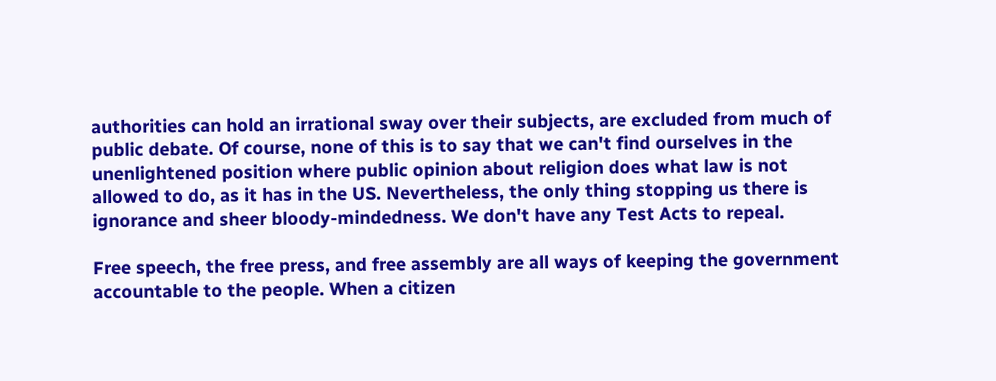authorities can hold an irrational sway over their subjects, are excluded from much of public debate. Of course, none of this is to say that we can't find ourselves in the unenlightened position where public opinion about religion does what law is not allowed to do, as it has in the US. Nevertheless, the only thing stopping us there is ignorance and sheer bloody-mindedness. We don't have any Test Acts to repeal.

Free speech, the free press, and free assembly are all ways of keeping the government accountable to the people. When a citizen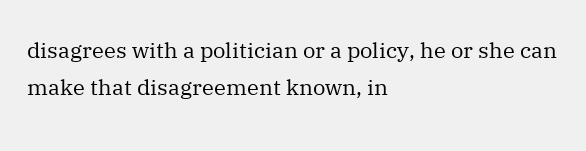disagrees with a politician or a policy, he or she can make that disagreement known, in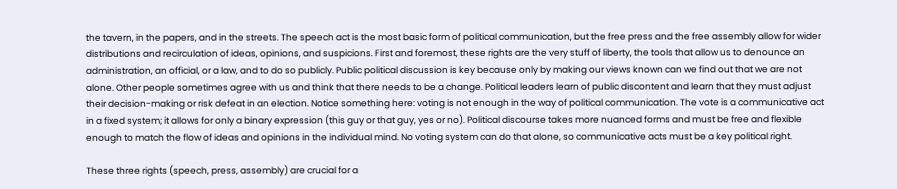the tavern, in the papers, and in the streets. The speech act is the most basic form of political communication, but the free press and the free assembly allow for wider distributions and recirculation of ideas, opinions, and suspicions. First and foremost, these rights are the very stuff of liberty, the tools that allow us to denounce an administration, an official, or a law, and to do so publicly. Public political discussion is key because only by making our views known can we find out that we are not alone. Other people sometimes agree with us and think that there needs to be a change. Political leaders learn of public discontent and learn that they must adjust their decision-making or risk defeat in an election. Notice something here: voting is not enough in the way of political communication. The vote is a communicative act in a fixed system; it allows for only a binary expression (this guy or that guy, yes or no). Political discourse takes more nuanced forms and must be free and flexible enough to match the flow of ideas and opinions in the individual mind. No voting system can do that alone, so communicative acts must be a key political right.

These three rights (speech, press, assembly) are crucial for a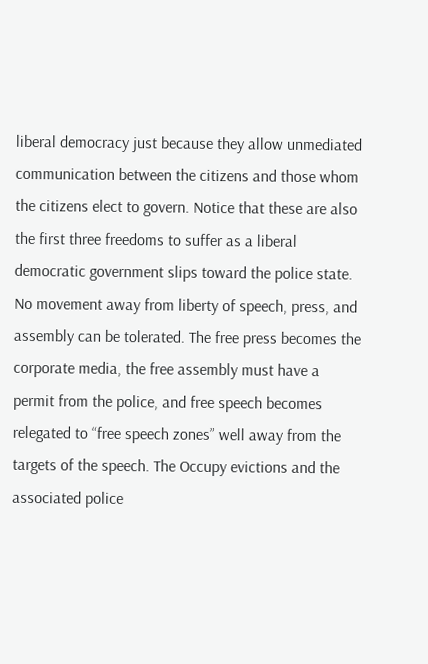liberal democracy just because they allow unmediated communication between the citizens and those whom the citizens elect to govern. Notice that these are also the first three freedoms to suffer as a liberal democratic government slips toward the police state. No movement away from liberty of speech, press, and assembly can be tolerated. The free press becomes the corporate media, the free assembly must have a permit from the police, and free speech becomes relegated to “free speech zones” well away from the targets of the speech. The Occupy evictions and the associated police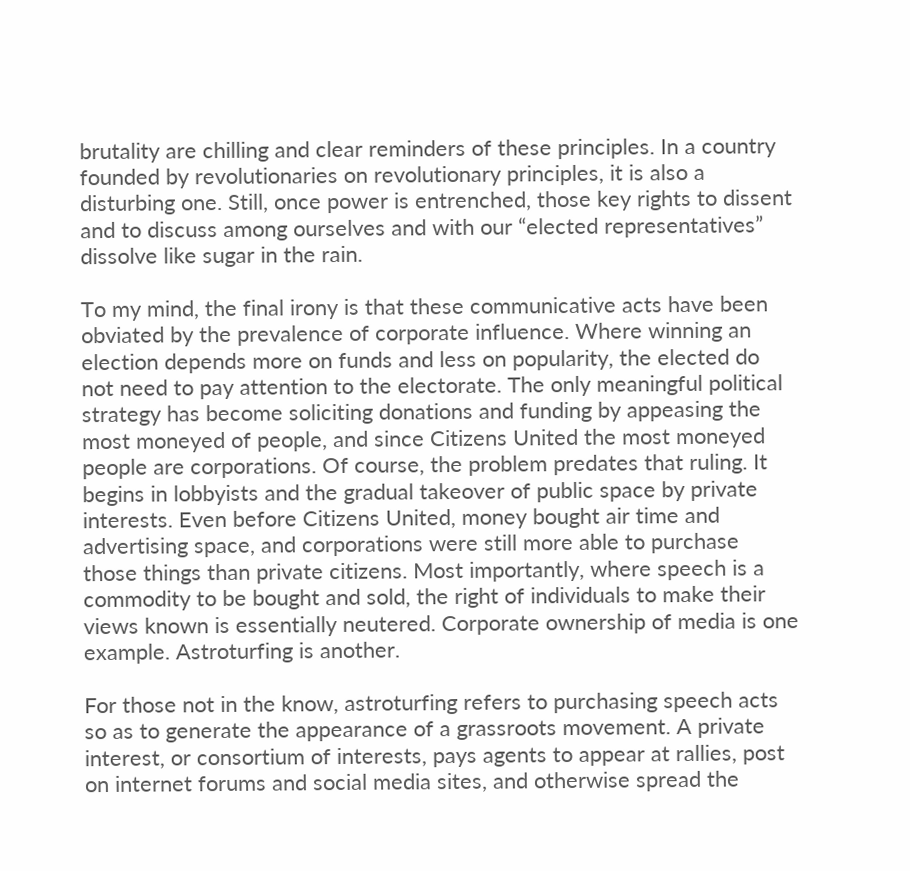brutality are chilling and clear reminders of these principles. In a country founded by revolutionaries on revolutionary principles, it is also a disturbing one. Still, once power is entrenched, those key rights to dissent and to discuss among ourselves and with our “elected representatives” dissolve like sugar in the rain.

To my mind, the final irony is that these communicative acts have been obviated by the prevalence of corporate influence. Where winning an election depends more on funds and less on popularity, the elected do not need to pay attention to the electorate. The only meaningful political strategy has become soliciting donations and funding by appeasing the most moneyed of people, and since Citizens United the most moneyed people are corporations. Of course, the problem predates that ruling. It begins in lobbyists and the gradual takeover of public space by private interests. Even before Citizens United, money bought air time and advertising space, and corporations were still more able to purchase those things than private citizens. Most importantly, where speech is a commodity to be bought and sold, the right of individuals to make their views known is essentially neutered. Corporate ownership of media is one example. Astroturfing is another.

For those not in the know, astroturfing refers to purchasing speech acts so as to generate the appearance of a grassroots movement. A private interest, or consortium of interests, pays agents to appear at rallies, post on internet forums and social media sites, and otherwise spread the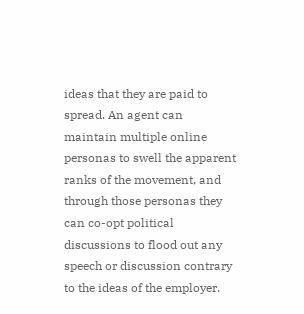ideas that they are paid to spread. An agent can maintain multiple online personas to swell the apparent ranks of the movement, and through those personas they can co-opt political discussions to flood out any speech or discussion contrary to the ideas of the employer.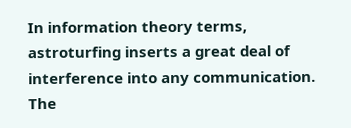In information theory terms, astroturfing inserts a great deal of interference into any communication. The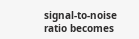signal-to-noise ratio becomes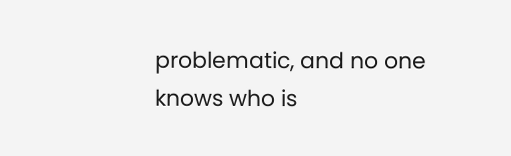problematic, and no one knows who is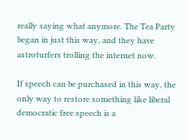really saying what anymore. The Tea Party began in just this way, and they have astroturfers trolling the internet now.

If speech can be purchased in this way, the only way to restore something like liberal democratic free speech is a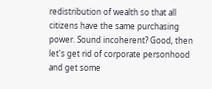redistribution of wealth so that all citizens have the same purchasing power. Sound incoherent? Good, then let's get rid of corporate personhood and get some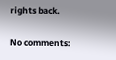rights back.

No comments: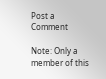Post a Comment

Note: Only a member of this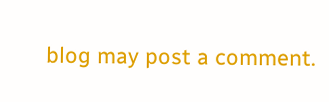blog may post a comment.